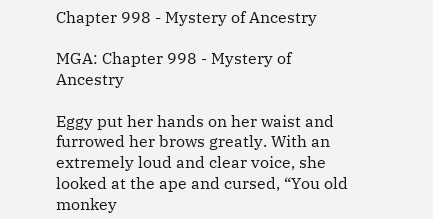Chapter 998 - Mystery of Ancestry

MGA: Chapter 998 - Mystery of Ancestry

Eggy put her hands on her waist and furrowed her brows greatly. With an extremely loud and clear voice, she looked at the ape and cursed, “You old monkey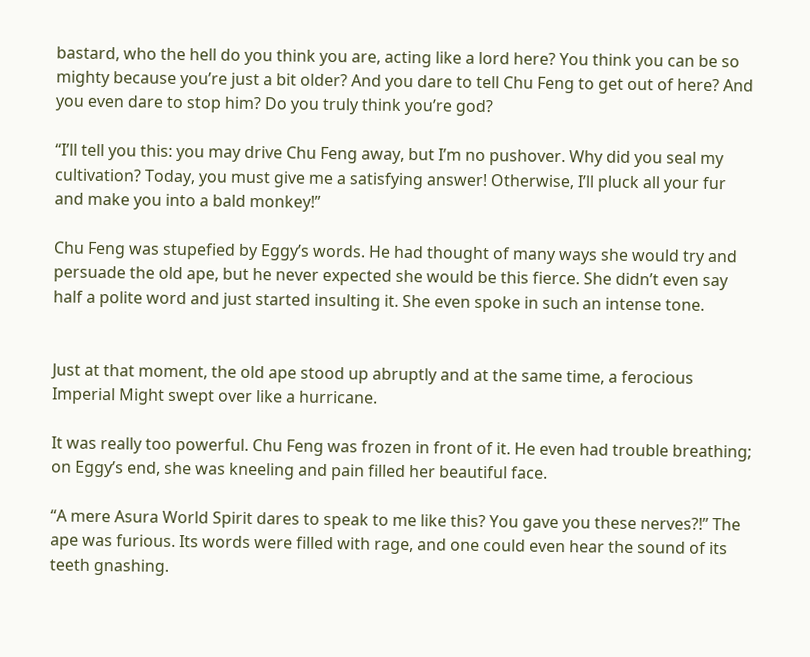bastard, who the hell do you think you are, acting like a lord here? You think you can be so mighty because you’re just a bit older? And you dare to tell Chu Feng to get out of here? And you even dare to stop him? Do you truly think you’re god?

“I’ll tell you this: you may drive Chu Feng away, but I’m no pushover. Why did you seal my cultivation? Today, you must give me a satisfying answer! Otherwise, I’ll pluck all your fur and make you into a bald monkey!”

Chu Feng was stupefied by Eggy’s words. He had thought of many ways she would try and persuade the old ape, but he never expected she would be this fierce. She didn’t even say half a polite word and just started insulting it. She even spoke in such an intense tone.


Just at that moment, the old ape stood up abruptly and at the same time, a ferocious Imperial Might swept over like a hurricane.

It was really too powerful. Chu Feng was frozen in front of it. He even had trouble breathing; on Eggy’s end, she was kneeling and pain filled her beautiful face.

“A mere Asura World Spirit dares to speak to me like this? You gave you these nerves?!” The ape was furious. Its words were filled with rage, and one could even hear the sound of its teeth gnashing.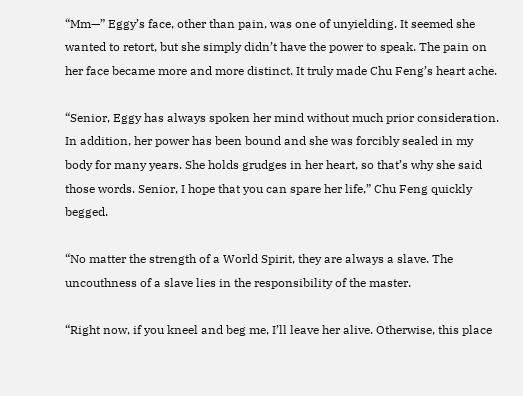“Mm—” Eggy’s face, other than pain, was one of unyielding. It seemed she wanted to retort, but she simply didn’t have the power to speak. The pain on her face became more and more distinct. It truly made Chu Feng’s heart ache.

“Senior, Eggy has always spoken her mind without much prior consideration. In addition, her power has been bound and she was forcibly sealed in my body for many years. She holds grudges in her heart, so that’s why she said those words. Senior, I hope that you can spare her life,” Chu Feng quickly begged.

“No matter the strength of a World Spirit, they are always a slave. The uncouthness of a slave lies in the responsibility of the master.

“Right now, if you kneel and beg me, I’ll leave her alive. Otherwise, this place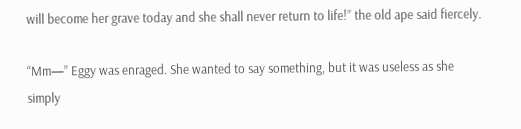will become her grave today and she shall never return to life!” the old ape said fiercely.

“Mm—” Eggy was enraged. She wanted to say something, but it was useless as she simply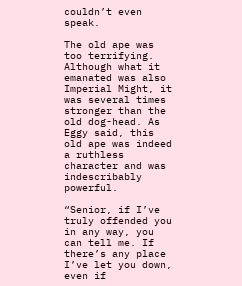couldn’t even speak.

The old ape was too terrifying. Although what it emanated was also Imperial Might, it was several times stronger than the old dog-head. As Eggy said, this old ape was indeed a ruthless character and was indescribably powerful.

“Senior, if I’ve truly offended you in any way, you can tell me. If there’s any place I’ve let you down, even if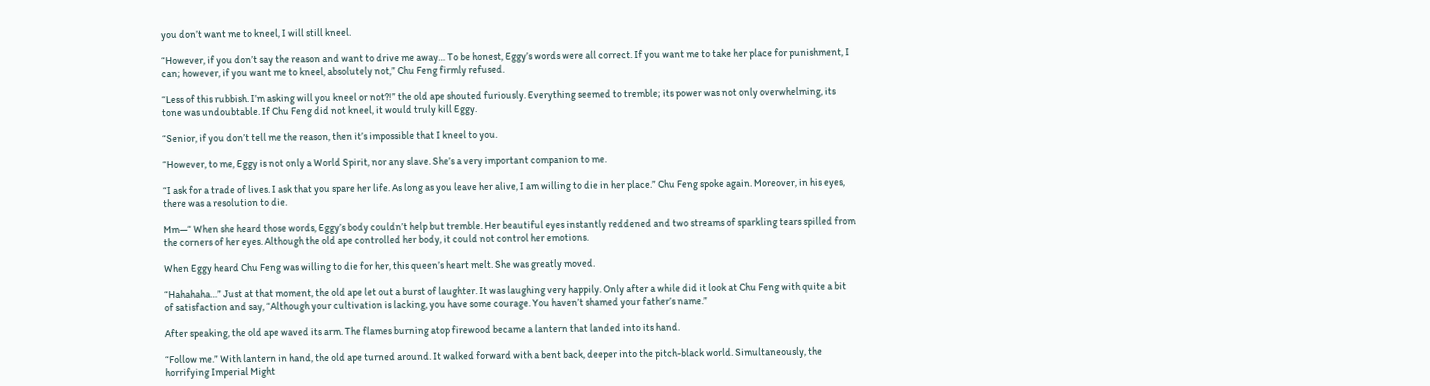you don’t want me to kneel, I will still kneel.

“However, if you don’t say the reason and want to drive me away… To be honest, Eggy’s words were all correct. If you want me to take her place for punishment, I can; however, if you want me to kneel, absolutely not,” Chu Feng firmly refused.

“Less of this rubbish. I’m asking will you kneel or not?!” the old ape shouted furiously. Everything seemed to tremble; its power was not only overwhelming, its tone was undoubtable. If Chu Feng did not kneel, it would truly kill Eggy.

“Senior, if you don’t tell me the reason, then it’s impossible that I kneel to you.

“However, to me, Eggy is not only a World Spirit, nor any slave. She’s a very important companion to me.

“I ask for a trade of lives. I ask that you spare her life. As long as you leave her alive, I am willing to die in her place.” Chu Feng spoke again. Moreover, in his eyes, there was a resolution to die.

Mm—“ When she heard those words, Eggy’s body couldn’t help but tremble. Her beautiful eyes instantly reddened and two streams of sparkling tears spilled from the corners of her eyes. Although the old ape controlled her body, it could not control her emotions.

When Eggy heard Chu Feng was willing to die for her, this queen’s heart melt. She was greatly moved.

“Hahahaha…” Just at that moment, the old ape let out a burst of laughter. It was laughing very happily. Only after a while did it look at Chu Feng with quite a bit of satisfaction and say, “Although your cultivation is lacking, you have some courage. You haven’t shamed your father’s name.”

After speaking, the old ape waved its arm. The flames burning atop firewood became a lantern that landed into its hand.

“Follow me.” With lantern in hand, the old ape turned around. It walked forward with a bent back, deeper into the pitch-black world. Simultaneously, the horrifying Imperial Might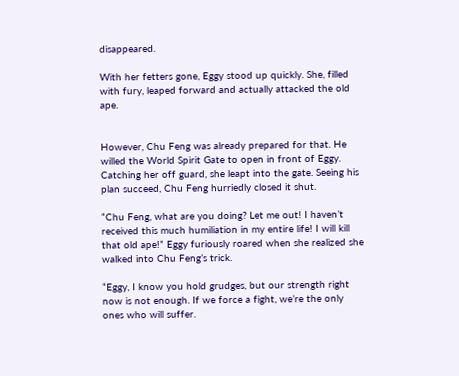disappeared.

With her fetters gone, Eggy stood up quickly. She, filled with fury, leaped forward and actually attacked the old ape.


However, Chu Feng was already prepared for that. He willed the World Spirit Gate to open in front of Eggy. Catching her off guard, she leapt into the gate. Seeing his plan succeed, Chu Feng hurriedly closed it shut.

“Chu Feng, what are you doing? Let me out! I haven’t received this much humiliation in my entire life! I will kill that old ape!” Eggy furiously roared when she realized she walked into Chu Feng’s trick.

“Eggy, I know you hold grudges, but our strength right now is not enough. If we force a fight, we’re the only ones who will suffer.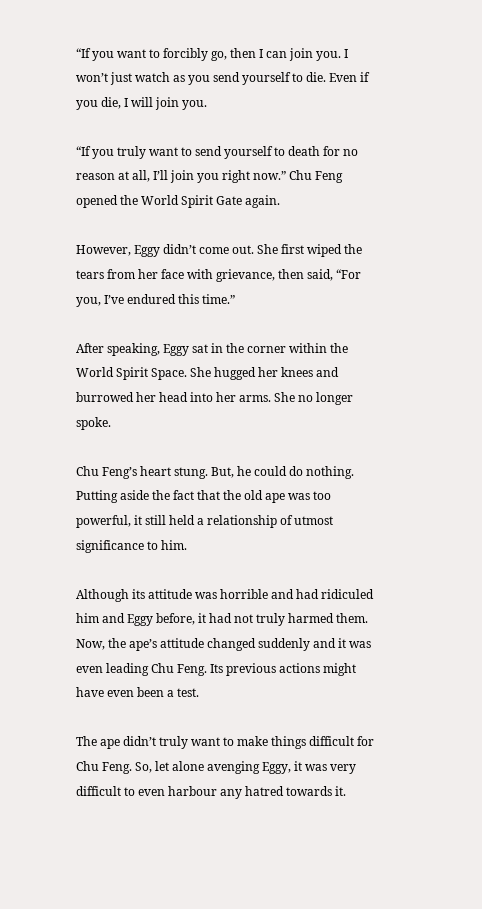“If you want to forcibly go, then I can join you. I won’t just watch as you send yourself to die. Even if you die, I will join you.

“If you truly want to send yourself to death for no reason at all, I’ll join you right now.” Chu Feng opened the World Spirit Gate again.

However, Eggy didn’t come out. She first wiped the tears from her face with grievance, then said, “For you, I’ve endured this time.”

After speaking, Eggy sat in the corner within the World Spirit Space. She hugged her knees and burrowed her head into her arms. She no longer spoke.

Chu Feng’s heart stung. But, he could do nothing. Putting aside the fact that the old ape was too powerful, it still held a relationship of utmost significance to him.

Although its attitude was horrible and had ridiculed him and Eggy before, it had not truly harmed them. Now, the ape’s attitude changed suddenly and it was even leading Chu Feng. Its previous actions might have even been a test.

The ape didn’t truly want to make things difficult for Chu Feng. So, let alone avenging Eggy, it was very difficult to even harbour any hatred towards it.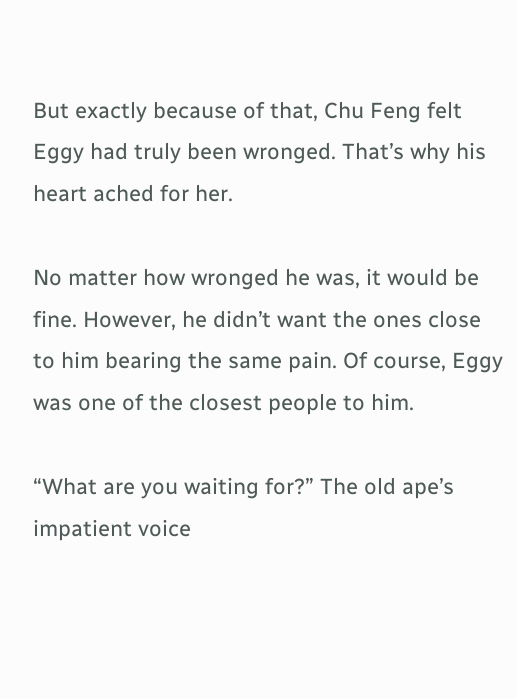But exactly because of that, Chu Feng felt Eggy had truly been wronged. That’s why his heart ached for her.

No matter how wronged he was, it would be fine. However, he didn’t want the ones close to him bearing the same pain. Of course, Eggy was one of the closest people to him.

“What are you waiting for?” The old ape’s impatient voice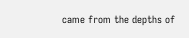came from the depths of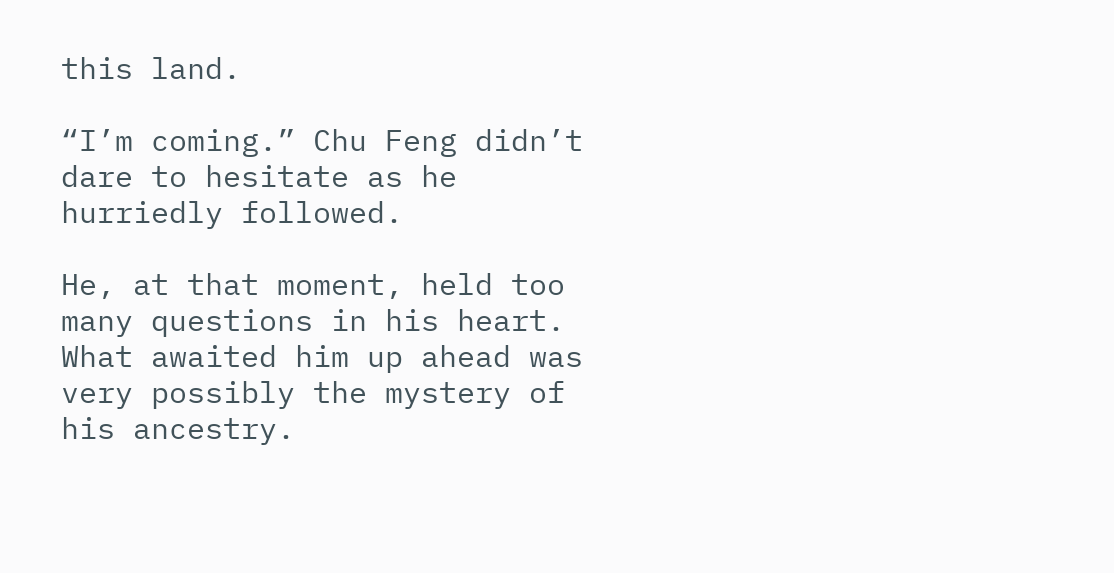this land.

“I’m coming.” Chu Feng didn’t dare to hesitate as he hurriedly followed.

He, at that moment, held too many questions in his heart. What awaited him up ahead was very possibly the mystery of his ancestry.